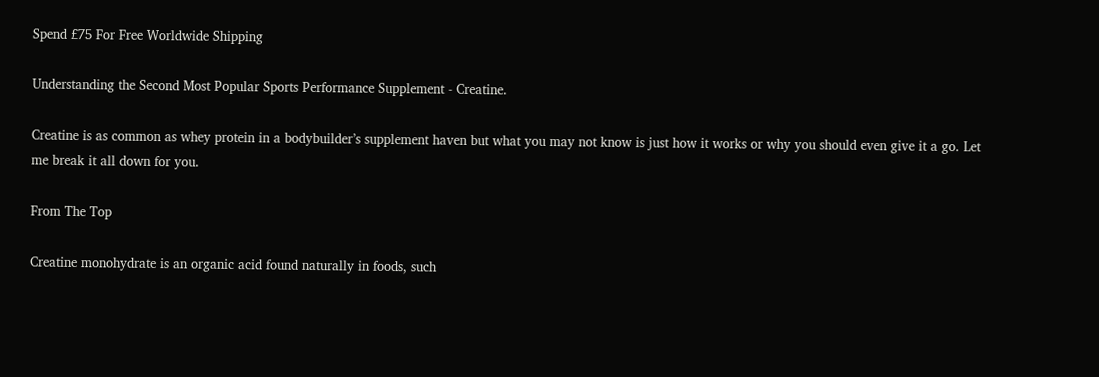Spend £75 For Free Worldwide Shipping

Understanding the Second Most Popular Sports Performance Supplement - Creatine.

Creatine is as common as whey protein in a bodybuilder’s supplement haven but what you may not know is just how it works or why you should even give it a go. Let me break it all down for you.

From The Top

Creatine monohydrate is an organic acid found naturally in foods, such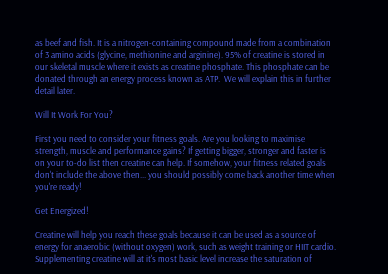as beef and fish. It is a nitrogen-containing compound made from a combination of 3 amino acids (glycine, methionine and arginine). 95% of creatine is stored in our skeletal muscle where it exists as creatine phosphate. This phosphate can be donated through an energy process known as ATP.  We will explain this in further detail later.

Will It Work For You?

First you need to consider your fitness goals. Are you looking to maximise strength, muscle and performance gains? If getting bigger, stronger and faster is on your to-do list then creatine can help. If somehow, your fitness related goals don't include the above then... you should possibly come back another time when you're ready!

Get Energized!

Creatine will help you reach these goals because it can be used as a source of energy for anaerobic (without oxygen) work, such as weight training or HIIT cardio. Supplementing creatine will at it's most basic level increase the saturation of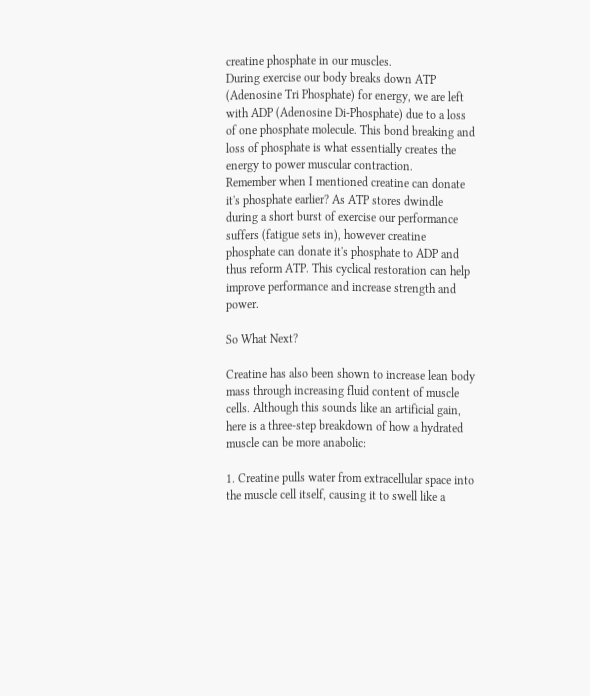creatine phosphate in our muscles.
During exercise our body breaks down ATP (Adenosine Tri Phosphate) for energy, we are left with ADP (Adenosine Di-Phosphate) due to a loss of one phosphate molecule. This bond breaking and loss of phosphate is what essentially creates the energy to power muscular contraction.
Remember when I mentioned creatine can donate it's phosphate earlier? As ATP stores dwindle during a short burst of exercise our performance suffers (fatigue sets in), however creatine phosphate can donate it's phosphate to ADP and thus reform ATP. This cyclical restoration can help improve performance and increase strength and power.

So What Next?

Creatine has also been shown to increase lean body mass through increasing fluid content of muscle cells. Although this sounds like an artificial gain, here is a three-step breakdown of how a hydrated muscle can be more anabolic:

1. Creatine pulls water from extracellular space into the muscle cell itself, causing it to swell like a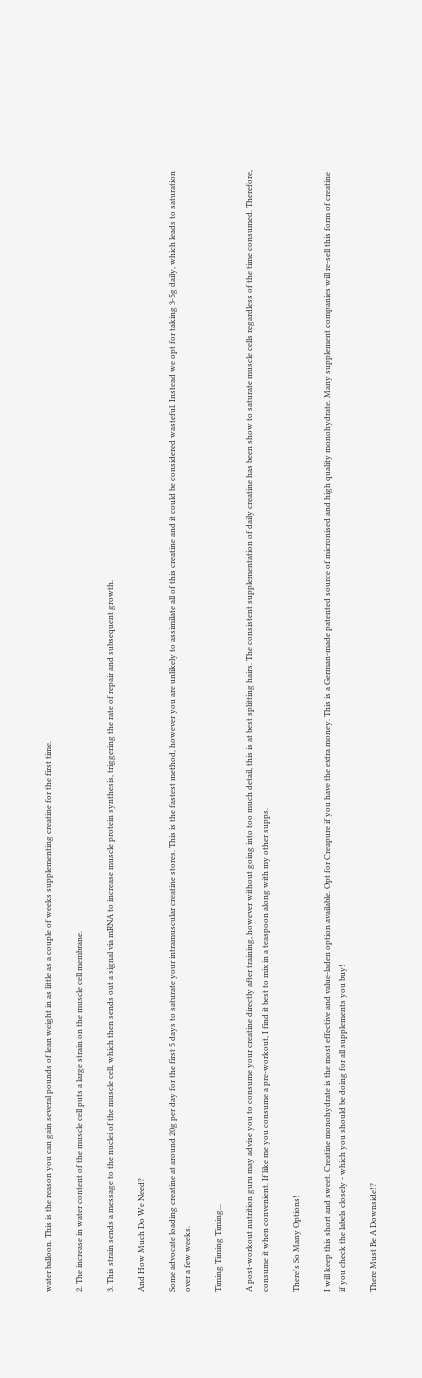water balloon. This is the reason you can gain several pounds of lean weight in as little as a couple of weeks supplementing creatine for the first time.

2. The increase in water content of the muscle cell puts a large strain on the muscle cell membrane.

3. This strain sends a message to the nuclei of the muscle cell, which then sends out a signal via mRNA to increase muscle protein synthesis, triggering the rate of repair and subsequent growth.

And How Much Do We Need?

Some advocate loading creatine at around 20g per day for the first 5 days to saturate your intramuscular creatine stores. This is the fastest method, however you are unlikely to assimilate all of this creatine and it could be considered wasteful. Instead we opt for taking 3-5g daily, which leads to saturation over a few weeks.

Timing Timing Timing...

A post-workout nutrition guru may advise you to consume your creatine directly after training, however without going into too much detail, this is at best splitting hairs. The consistent supplementation of daily creatine has been show to saturate muscle cells regardless of the time consumed. Therefore, consume it when convenient. If like me you consume a pre-workout, I find it best to mix in a teaspoon along with my other supps.

There's So Many Options!

I will keep this short and sweet. Creatine monohydrate is the most effective and value-laden option available. Opt for Creapure if you have the extra money. This is a German-made patented source of micronised and high quality monohydrate. Many supplement companies will re-sell this form of creatine if you check the labels closely - which you should be doing for all supplements you buy!

There Must Be A Downside!?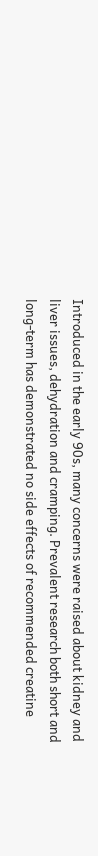Introduced in the early 90s, many concerns were raised about kidney and liver issues, dehydration and cramping. Prevalent research both short and long-term has demonstrated no side effects of recommended creatine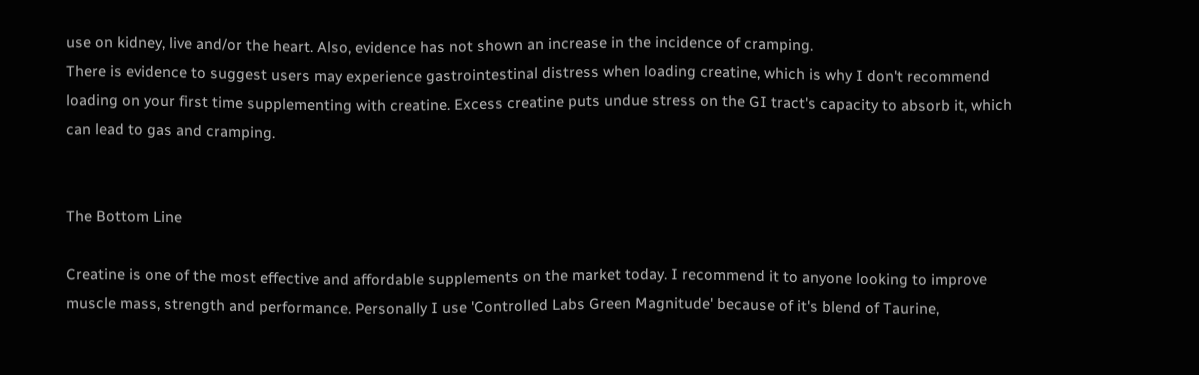use on kidney, live and/or the heart. Also, evidence has not shown an increase in the incidence of cramping.
There is evidence to suggest users may experience gastrointestinal distress when loading creatine, which is why I don't recommend loading on your first time supplementing with creatine. Excess creatine puts undue stress on the GI tract's capacity to absorb it, which can lead to gas and cramping.


The Bottom Line

Creatine is one of the most effective and affordable supplements on the market today. I recommend it to anyone looking to improve muscle mass, strength and performance. Personally I use 'Controlled Labs Green Magnitude' because of it's blend of Taurine,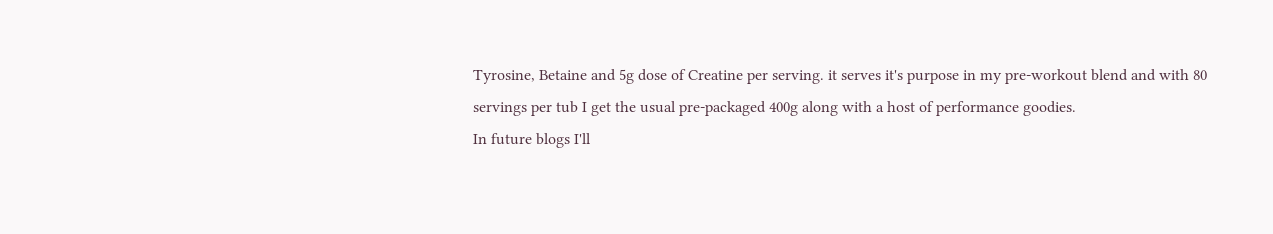Tyrosine, Betaine and 5g dose of Creatine per serving. it serves it's purpose in my pre-workout blend and with 80 servings per tub I get the usual pre-packaged 400g along with a host of performance goodies.
In future blogs I'll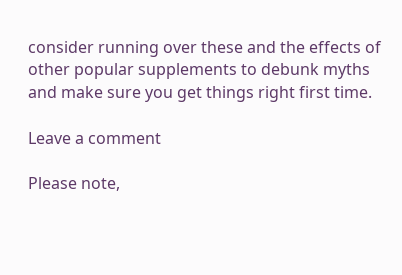consider running over these and the effects of other popular supplements to debunk myths and make sure you get things right first time.

Leave a comment

Please note,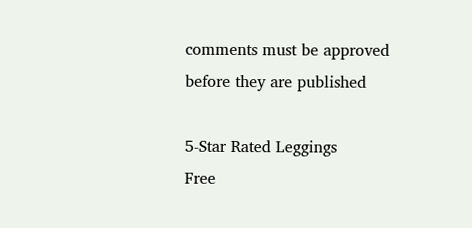comments must be approved before they are published

5-Star Rated Leggings
Free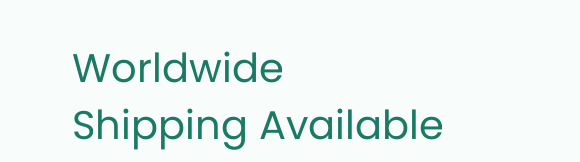Worldwide Shipping Available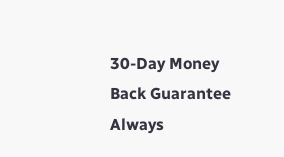30-Day Money Back Guarantee
Always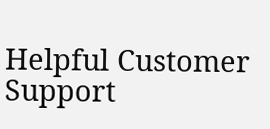Helpful Customer Support